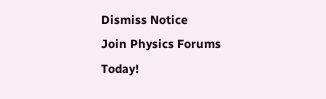Dismiss Notice
Join Physics Forums Today!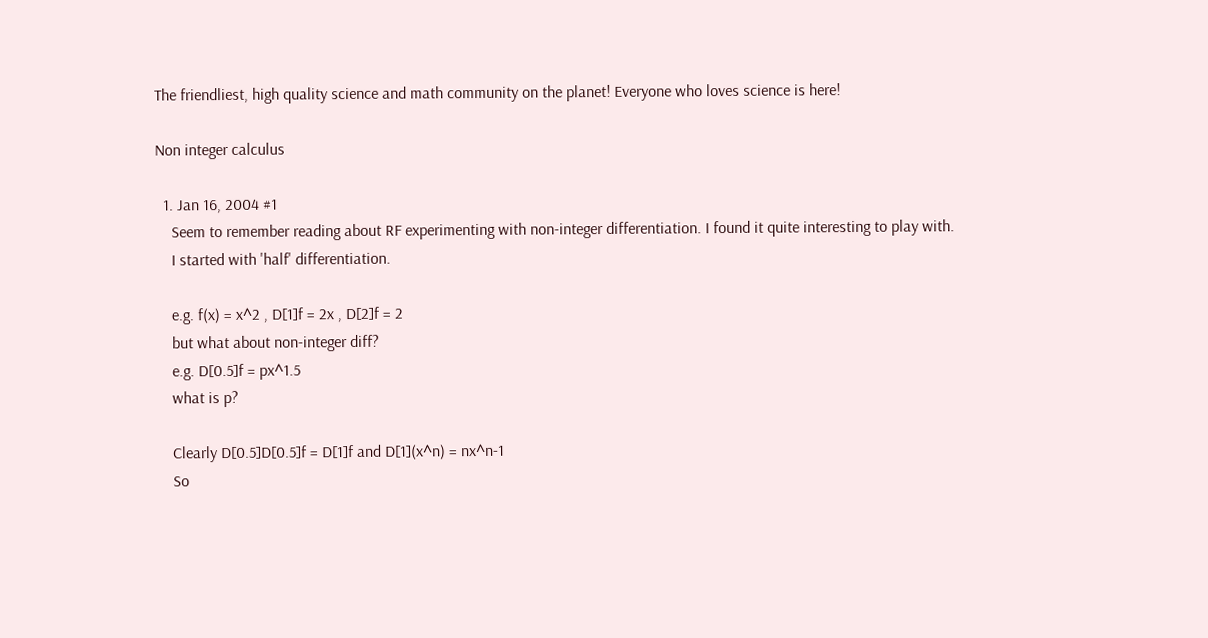The friendliest, high quality science and math community on the planet! Everyone who loves science is here!

Non integer calculus

  1. Jan 16, 2004 #1
    Seem to remember reading about RF experimenting with non-integer differentiation. I found it quite interesting to play with.
    I started with 'half' differentiation.

    e.g. f(x) = x^2 , D[1]f = 2x , D[2]f = 2
    but what about non-integer diff?
    e.g. D[0.5]f = px^1.5
    what is p?

    Clearly D[0.5]D[0.5]f = D[1]f and D[1](x^n) = nx^n-1
    So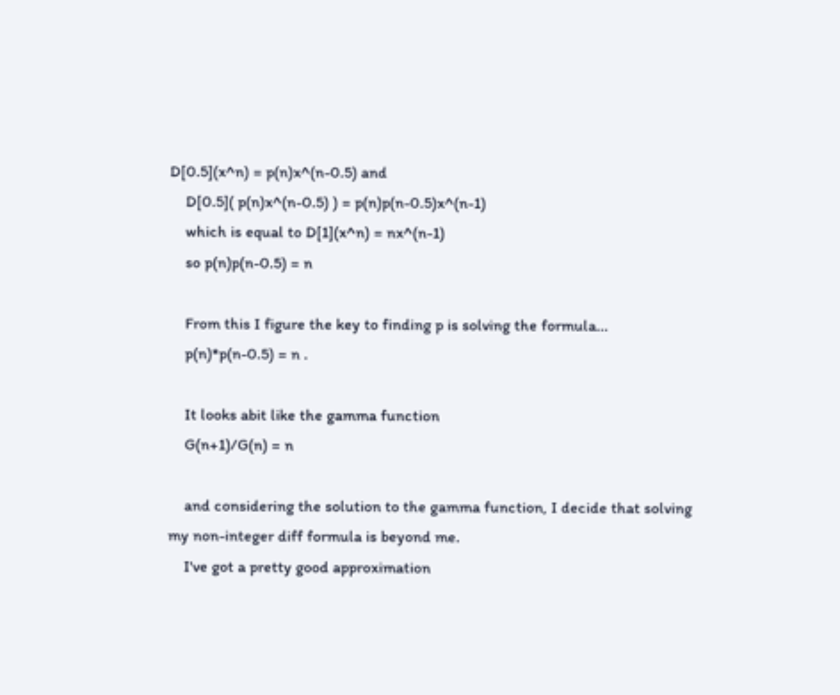D[0.5](x^n) = p(n)x^(n-0.5) and
    D[0.5]( p(n)x^(n-0.5) ) = p(n)p(n-0.5)x^(n-1)
    which is equal to D[1](x^n) = nx^(n-1)
    so p(n)p(n-0.5) = n

    From this I figure the key to finding p is solving the formula...
    p(n)*p(n-0.5) = n .

    It looks abit like the gamma function
    G(n+1)/G(n) = n

    and considering the solution to the gamma function, I decide that solving my non-integer diff formula is beyond me.
    I've got a pretty good approximation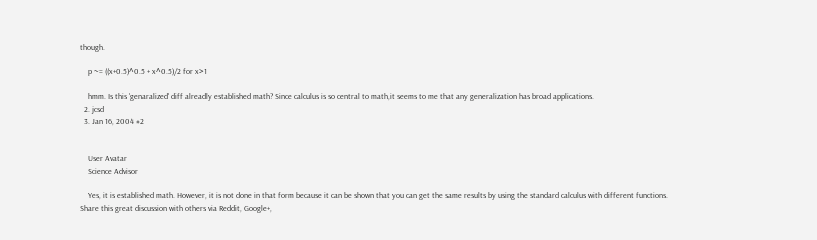though.

    p ~= ((x+0.5)^0.5 + x^0.5)/2 for x>1

    hmm. Is this 'genaralized' diff alreadly established math? Since calculus is so central to math,it seems to me that any generalization has broad applications.
  2. jcsd
  3. Jan 16, 2004 #2


    User Avatar
    Science Advisor

    Yes, it is established math. However, it is not done in that form because it can be shown that you can get the same results by using the standard calculus with different functions.
Share this great discussion with others via Reddit, Google+,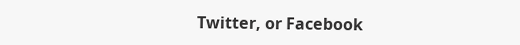Twitter, or Facebook